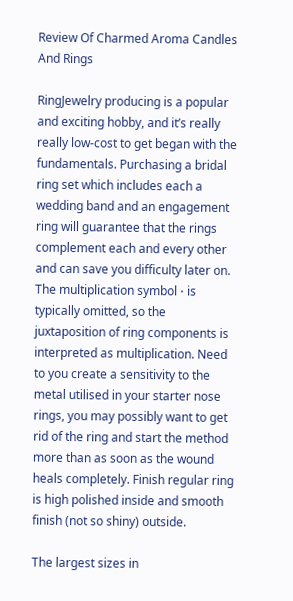Review Of Charmed Aroma Candles And Rings

RingJewelry producing is a popular and exciting hobby, and it’s really really low-cost to get began with the fundamentals. Purchasing a bridal ring set which includes each a wedding band and an engagement ring will guarantee that the rings complement each and every other and can save you difficulty later on. The multiplication symbol ⋅ is typically omitted, so the juxtaposition of ring components is interpreted as multiplication. Need to you create a sensitivity to the metal utilised in your starter nose rings, you may possibly want to get rid of the ring and start the method more than as soon as the wound heals completely. Finish regular ring is high polished inside and smooth finish (not so shiny) outside.

The largest sizes in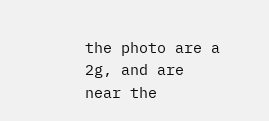the photo are a 2g, and are near the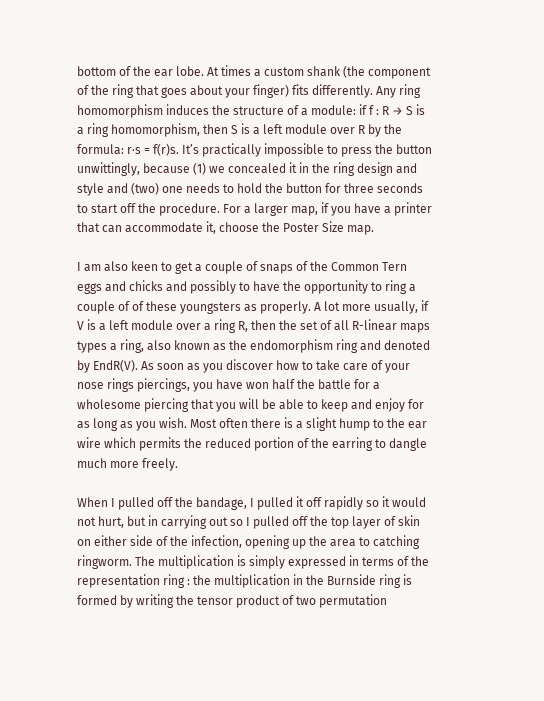bottom of the ear lobe. At times a custom shank (the component of the ring that goes about your finger) fits differently. Any ring homomorphism induces the structure of a module: if f : R → S is a ring homomorphism, then S is a left module over R by the formula: r⋅s = f(r)s. It’s practically impossible to press the button unwittingly, because (1) we concealed it in the ring design and style and (two) one needs to hold the button for three seconds to start off the procedure. For a larger map, if you have a printer that can accommodate it, choose the Poster Size map.

I am also keen to get a couple of snaps of the Common Tern eggs and chicks and possibly to have the opportunity to ring a couple of of these youngsters as properly. A lot more usually, if V is a left module over a ring R, then the set of all R-linear maps types a ring, also known as the endomorphism ring and denoted by EndR(V). As soon as you discover how to take care of your nose rings piercings, you have won half the battle for a wholesome piercing that you will be able to keep and enjoy for as long as you wish. Most often there is a slight hump to the ear wire which permits the reduced portion of the earring to dangle much more freely.

When I pulled off the bandage, I pulled it off rapidly so it would not hurt, but in carrying out so I pulled off the top layer of skin on either side of the infection, opening up the area to catching ringworm. The multiplication is simply expressed in terms of the representation ring : the multiplication in the Burnside ring is formed by writing the tensor product of two permutation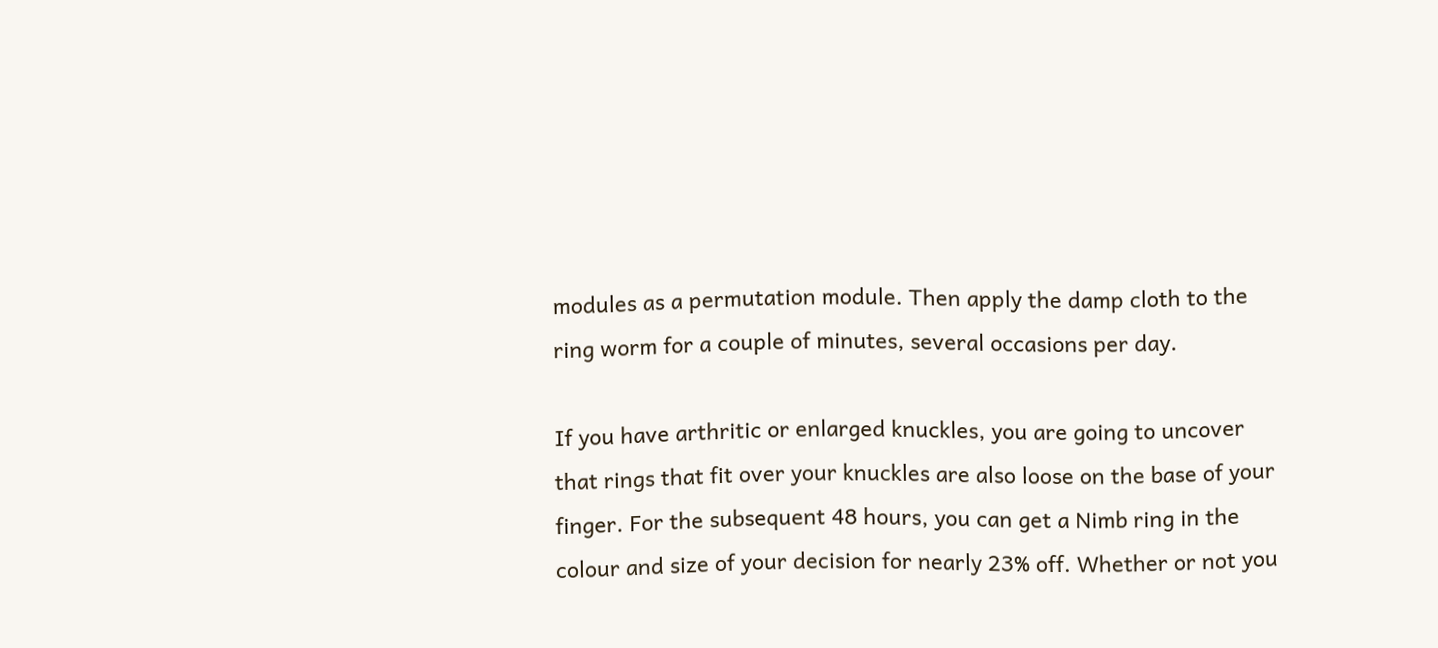modules as a permutation module. Then apply the damp cloth to the ring worm for a couple of minutes, several occasions per day.

If you have arthritic or enlarged knuckles, you are going to uncover that rings that fit over your knuckles are also loose on the base of your finger. For the subsequent 48 hours, you can get a Nimb ring in the colour and size of your decision for nearly 23% off. Whether or not you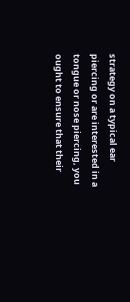strategy on a typical ear piercing or are interested in a tongue or nose piercing, you ought to ensure that their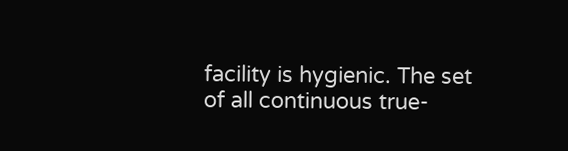facility is hygienic. The set of all continuous true-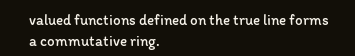valued functions defined on the true line forms a commutative ring.